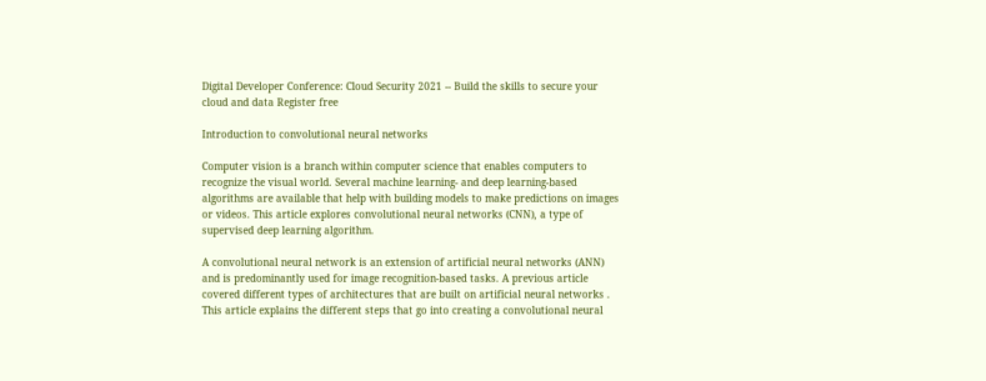Digital Developer Conference: Cloud Security 2021 -- Build the skills to secure your cloud and data Register free

Introduction to convolutional neural networks

Computer vision is a branch within computer science that enables computers to recognize the visual world. Several machine learning- and deep learning-based algorithms are available that help with building models to make predictions on images or videos. This article explores convolutional neural networks (CNN), a type of supervised deep learning algorithm.

A convolutional neural network is an extension of artificial neural networks (ANN) and is predominantly used for image recognition-based tasks. A previous article covered different types of architectures that are built on artificial neural networks . This article explains the different steps that go into creating a convolutional neural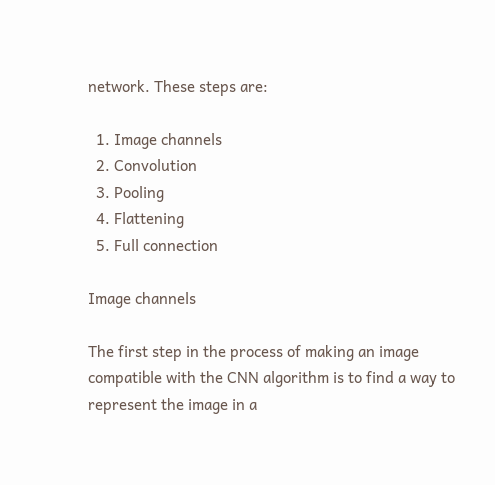network. These steps are:

  1. Image channels
  2. Convolution
  3. Pooling
  4. Flattening
  5. Full connection

Image channels

The first step in the process of making an image compatible with the CNN algorithm is to find a way to represent the image in a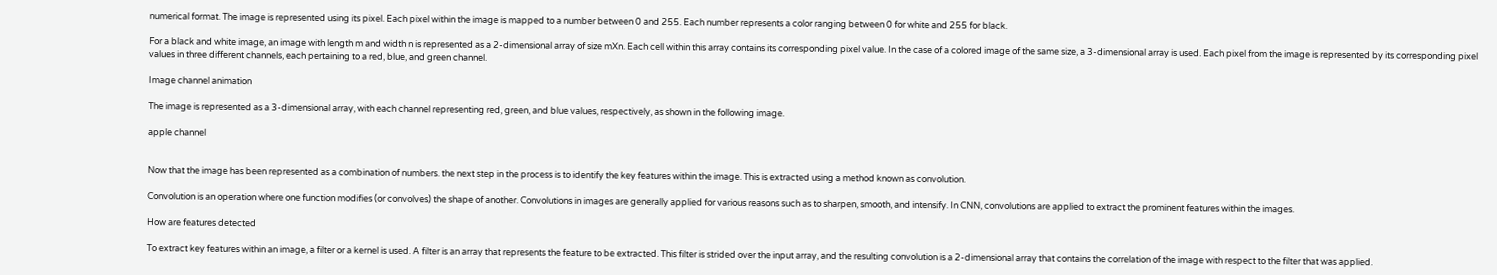numerical format. The image is represented using its pixel. Each pixel within the image is mapped to a number between 0 and 255. Each number represents a color ranging between 0 for white and 255 for black.

For a black and white image, an image with length m and width n is represented as a 2-dimensional array of size mXn. Each cell within this array contains its corresponding pixel value. In the case of a colored image of the same size, a 3-dimensional array is used. Each pixel from the image is represented by its corresponding pixel values in three different channels, each pertaining to a red, blue, and green channel.

Image channel animation

The image is represented as a 3-dimensional array, with each channel representing red, green, and blue values, respectively, as shown in the following image.

apple channel


Now that the image has been represented as a combination of numbers. the next step in the process is to identify the key features within the image. This is extracted using a method known as convolution.

Convolution is an operation where one function modifies (or convolves) the shape of another. Convolutions in images are generally applied for various reasons such as to sharpen, smooth, and intensify. In CNN, convolutions are applied to extract the prominent features within the images.

How are features detected

To extract key features within an image, a filter or a kernel is used. A filter is an array that represents the feature to be extracted. This filter is strided over the input array, and the resulting convolution is a 2-dimensional array that contains the correlation of the image with respect to the filter that was applied.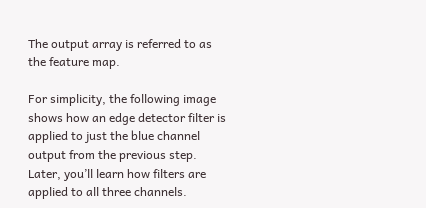The output array is referred to as the feature map.

For simplicity, the following image shows how an edge detector filter is applied to just the blue channel output from the previous step. Later, you’ll learn how filters are applied to all three channels.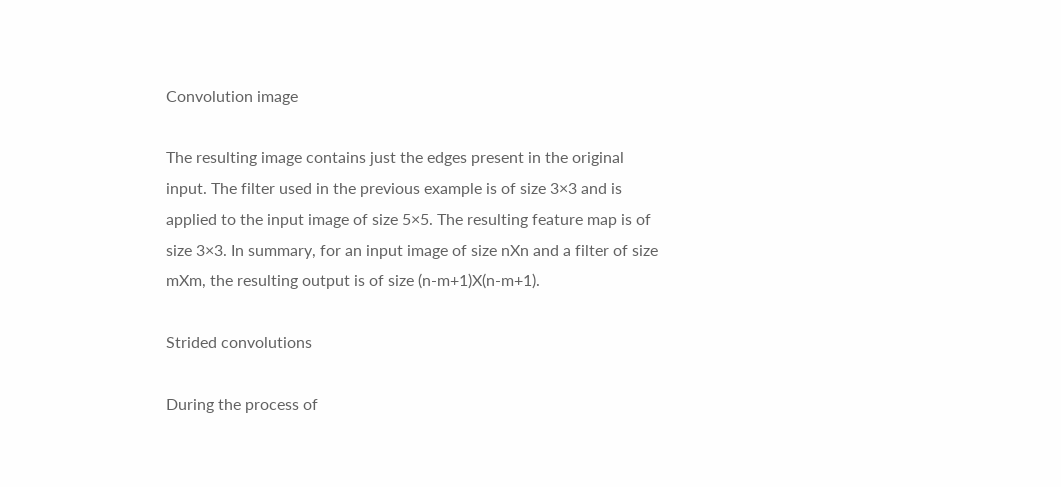Convolution image

The resulting image contains just the edges present in the original input. The filter used in the previous example is of size 3×3 and is applied to the input image of size 5×5. The resulting feature map is of size 3×3. In summary, for an input image of size nXn and a filter of size mXm, the resulting output is of size (n-m+1)X(n-m+1).

Strided convolutions

During the process of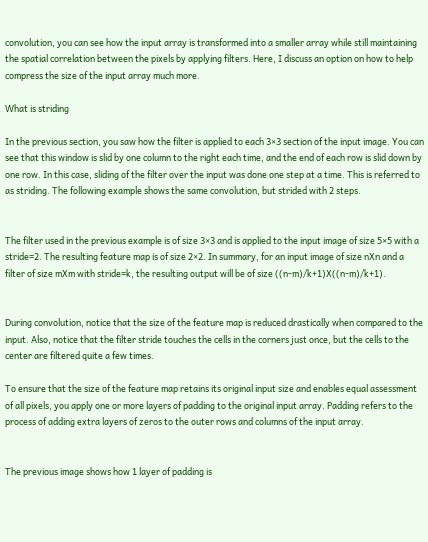convolution, you can see how the input array is transformed into a smaller array while still maintaining the spatial correlation between the pixels by applying filters. Here, I discuss an option on how to help compress the size of the input array much more.

What is striding

In the previous section, you saw how the filter is applied to each 3×3 section of the input image. You can see that this window is slid by one column to the right each time, and the end of each row is slid down by one row. In this case, sliding of the filter over the input was done one step at a time. This is referred to as striding. The following example shows the same convolution, but strided with 2 steps.


The filter used in the previous example is of size 3×3 and is applied to the input image of size 5×5 with a stride=2. The resulting feature map is of size 2×2. In summary, for an input image of size nXn and a filter of size mXm with stride=k, the resulting output will be of size ((n-m)/k+1)X((n-m)/k+1).


During convolution, notice that the size of the feature map is reduced drastically when compared to the input. Also, notice that the filter stride touches the cells in the corners just once, but the cells to the center are filtered quite a few times.

To ensure that the size of the feature map retains its original input size and enables equal assessment of all pixels, you apply one or more layers of padding to the original input array. Padding refers to the process of adding extra layers of zeros to the outer rows and columns of the input array.


The previous image shows how 1 layer of padding is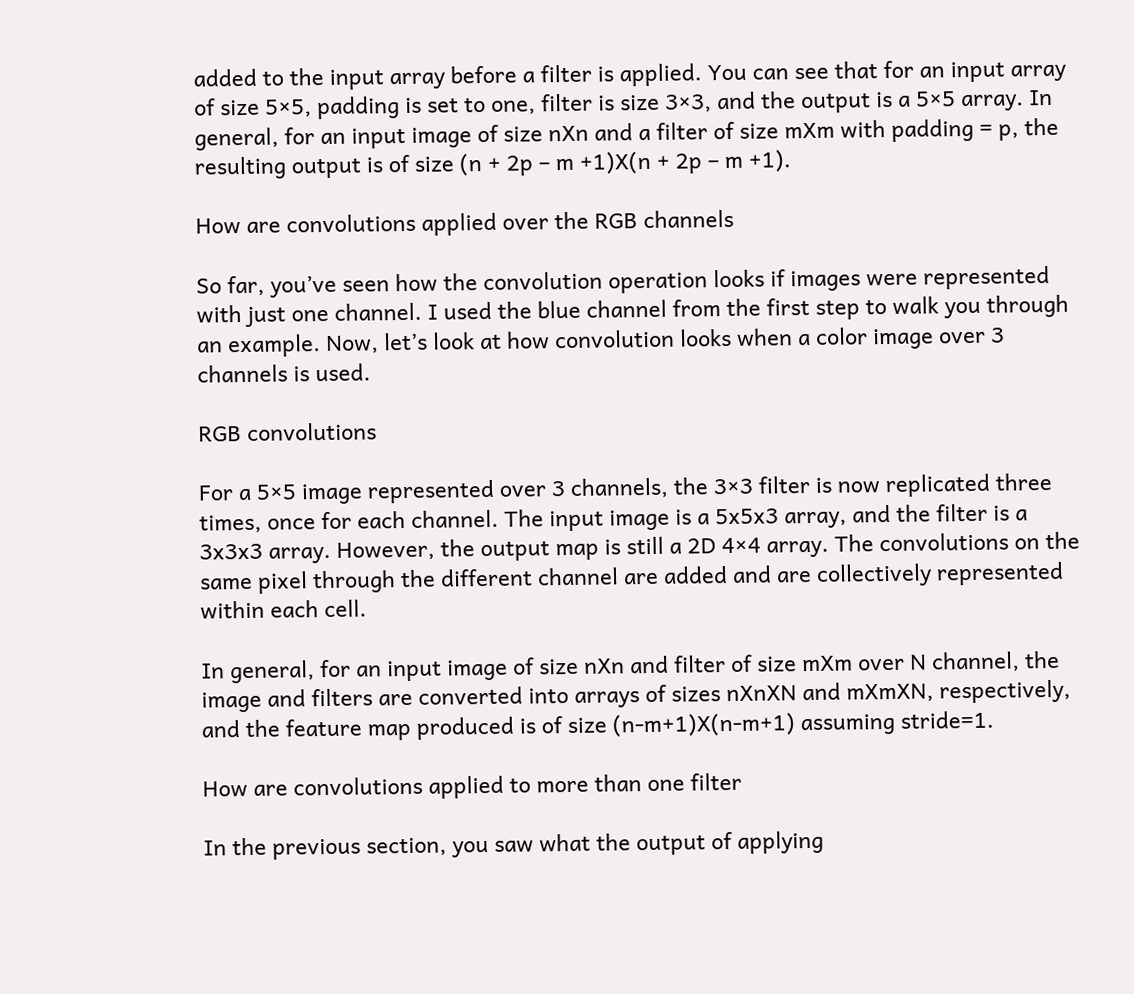added to the input array before a filter is applied. You can see that for an input array of size 5×5, padding is set to one, filter is size 3×3, and the output is a 5×5 array. In general, for an input image of size nXn and a filter of size mXm with padding = p, the resulting output is of size (n + 2p – m +1)X(n + 2p – m +1).

How are convolutions applied over the RGB channels

So far, you’ve seen how the convolution operation looks if images were represented with just one channel. I used the blue channel from the first step to walk you through an example. Now, let’s look at how convolution looks when a color image over 3 channels is used.

RGB convolutions

For a 5×5 image represented over 3 channels, the 3×3 filter is now replicated three times, once for each channel. The input image is a 5x5x3 array, and the filter is a 3x3x3 array. However, the output map is still a 2D 4×4 array. The convolutions on the same pixel through the different channel are added and are collectively represented within each cell.

In general, for an input image of size nXn and filter of size mXm over N channel, the image and filters are converted into arrays of sizes nXnXN and mXmXN, respectively, and the feature map produced is of size (n-m+1)X(n-m+1) assuming stride=1.

How are convolutions applied to more than one filter

In the previous section, you saw what the output of applying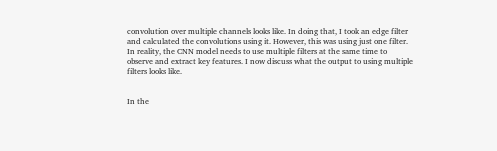convolution over multiple channels looks like. In doing that, I took an edge filter and calculated the convolutions using it. However, this was using just one filter. In reality, the CNN model needs to use multiple filters at the same time to observe and extract key features. I now discuss what the output to using multiple filters looks like.


In the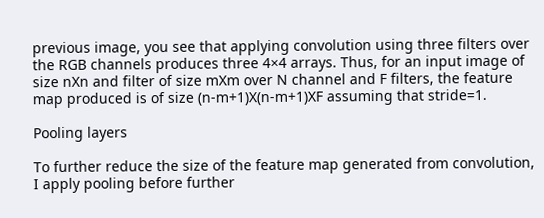previous image, you see that applying convolution using three filters over the RGB channels produces three 4×4 arrays. Thus, for an input image of size nXn and filter of size mXm over N channel and F filters, the feature map produced is of size (n-m+1)X(n-m+1)XF assuming that stride=1.

Pooling layers

To further reduce the size of the feature map generated from convolution, I apply pooling before further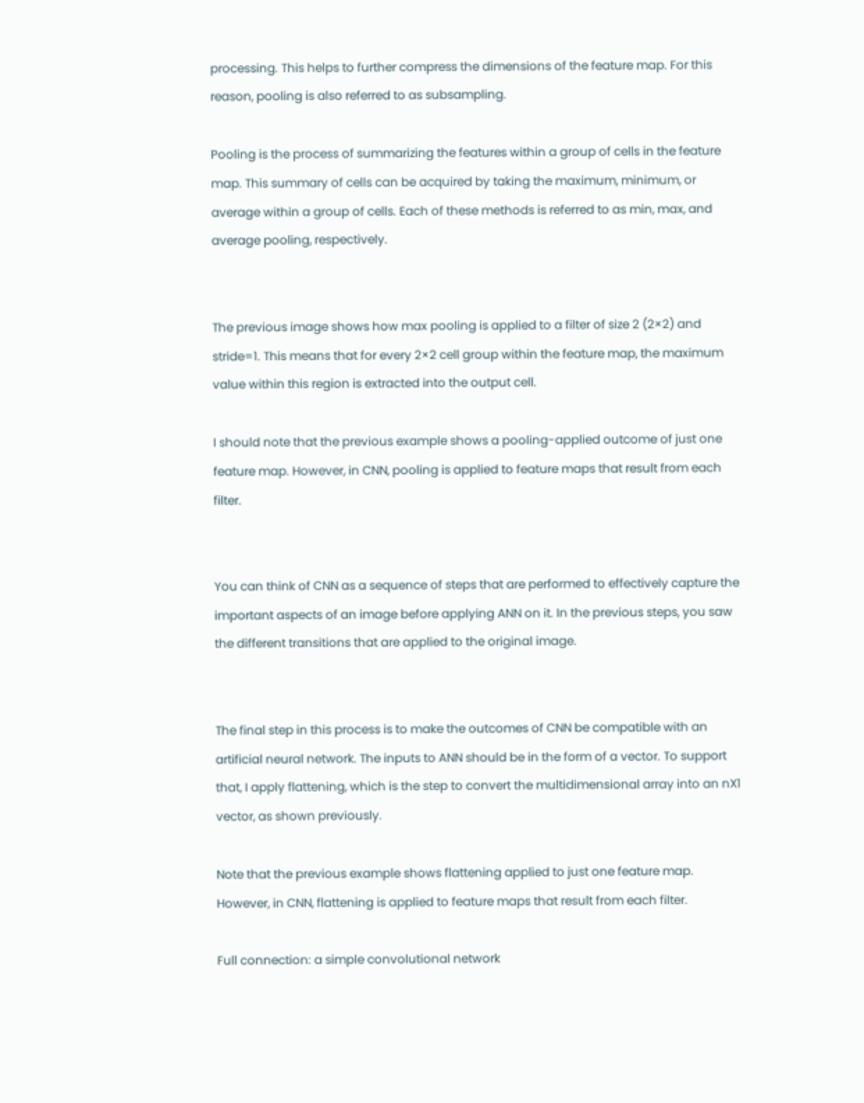processing. This helps to further compress the dimensions of the feature map. For this reason, pooling is also referred to as subsampling.

Pooling is the process of summarizing the features within a group of cells in the feature map. This summary of cells can be acquired by taking the maximum, minimum, or average within a group of cells. Each of these methods is referred to as min, max, and average pooling, respectively.


The previous image shows how max pooling is applied to a filter of size 2 (2×2) and stride=1. This means that for every 2×2 cell group within the feature map, the maximum value within this region is extracted into the output cell.

I should note that the previous example shows a pooling-applied outcome of just one feature map. However, in CNN, pooling is applied to feature maps that result from each filter.


You can think of CNN as a sequence of steps that are performed to effectively capture the important aspects of an image before applying ANN on it. In the previous steps, you saw the different transitions that are applied to the original image.


The final step in this process is to make the outcomes of CNN be compatible with an artificial neural network. The inputs to ANN should be in the form of a vector. To support that, I apply flattening, which is the step to convert the multidimensional array into an nX1 vector, as shown previously.

Note that the previous example shows flattening applied to just one feature map. However, in CNN, flattening is applied to feature maps that result from each filter.

Full connection: a simple convolutional network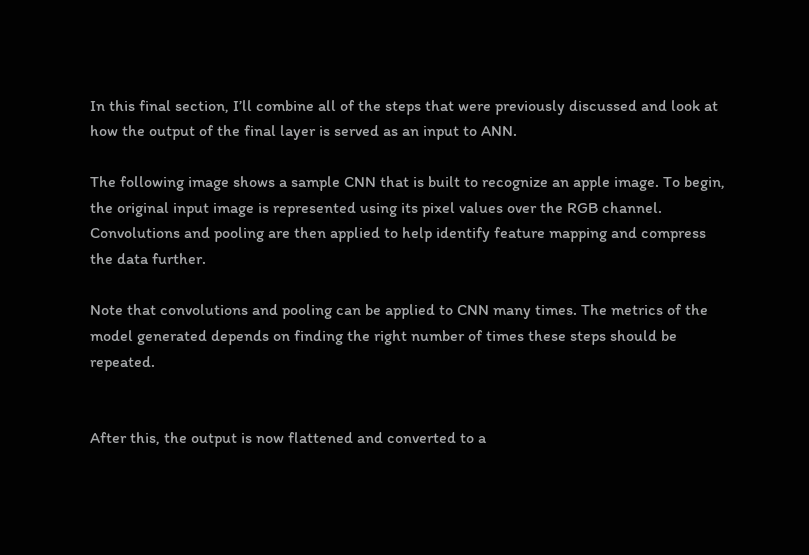In this final section, I’ll combine all of the steps that were previously discussed and look at how the output of the final layer is served as an input to ANN.

The following image shows a sample CNN that is built to recognize an apple image. To begin, the original input image is represented using its pixel values over the RGB channel. Convolutions and pooling are then applied to help identify feature mapping and compress the data further.

Note that convolutions and pooling can be applied to CNN many times. The metrics of the model generated depends on finding the right number of times these steps should be repeated.


After this, the output is now flattened and converted to a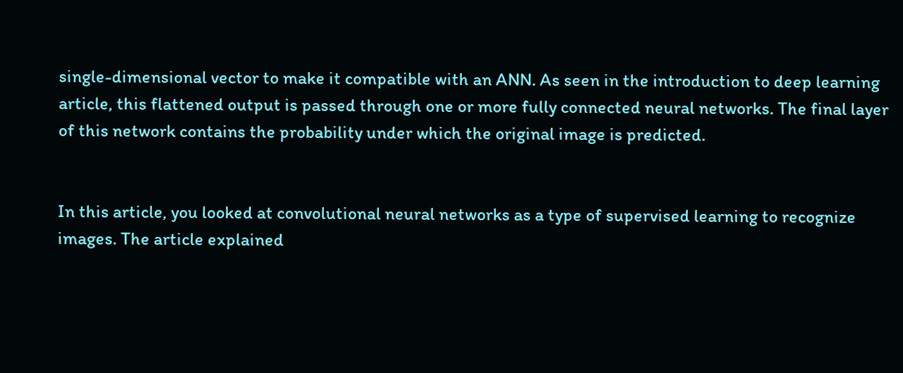single-dimensional vector to make it compatible with an ANN. As seen in the introduction to deep learning article, this flattened output is passed through one or more fully connected neural networks. The final layer of this network contains the probability under which the original image is predicted.


In this article, you looked at convolutional neural networks as a type of supervised learning to recognize images. The article explained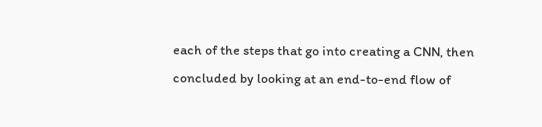each of the steps that go into creating a CNN, then concluded by looking at an end-to-end flow of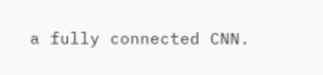a fully connected CNN.